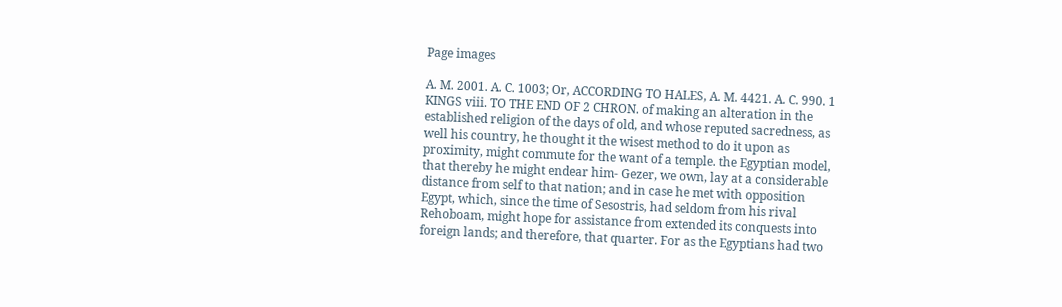Page images

A. M. 2001. A. C. 1003; Or, ACCORDING TO HALES, A. M. 4421. A. C. 990. 1 KINGS viii. TO THE END OF 2 CHRON. of making an alteration in the established religion of the days of old, and whose reputed sacredness, as well his country, he thought it the wisest method to do it upon as proximity, might commute for the want of a temple. the Egyptian model, that thereby he might endear him- Gezer, we own, lay at a considerable distance from self to that nation; and in case he met with opposition Egypt, which, since the time of Sesostris, had seldom from his rival Rehoboam, might hope for assistance from extended its conquests into foreign lands; and therefore, that quarter. For as the Egyptians had two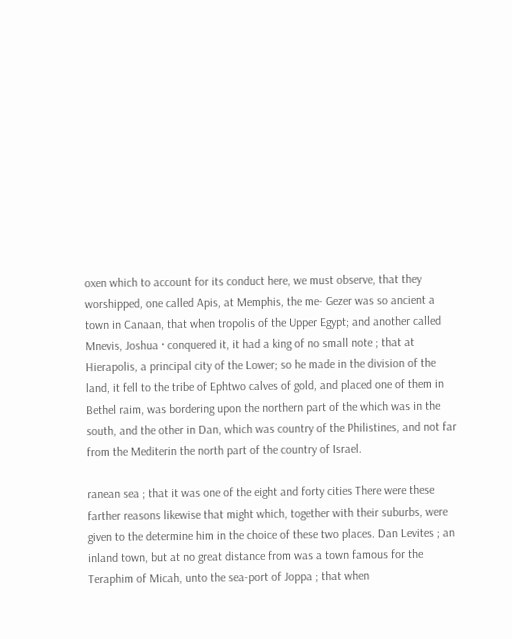oxen which to account for its conduct here, we must observe, that they worshipped, one called Apis, at Memphis, the me- Gezer was so ancient a town in Canaan, that when tropolis of the Upper Egypt; and another called Mnevis, Joshua · conquered it, it had a king of no small note ; that at Hierapolis, a principal city of the Lower; so he made in the division of the land, it fell to the tribe of Ephtwo calves of gold, and placed one of them in Bethel raim, was bordering upon the northern part of the which was in the south, and the other in Dan, which was country of the Philistines, and not far from the Mediterin the north part of the country of Israel.

ranean sea ; that it was one of the eight and forty cities There were these farther reasons likewise that might which, together with their suburbs, were given to the determine him in the choice of these two places. Dan Levites ; an inland town, but at no great distance from was a town famous for the Teraphim of Micah, unto the sea-port of Joppa ; that when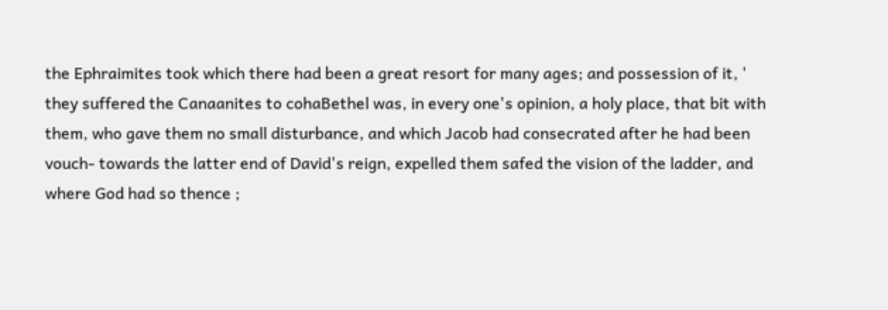the Ephraimites took which there had been a great resort for many ages; and possession of it, ' they suffered the Canaanites to cohaBethel was, in every one's opinion, a holy place, that bit with them, who gave them no small disturbance, and which Jacob had consecrated after he had been vouch- towards the latter end of David's reign, expelled them safed the vision of the ladder, and where God had so thence ;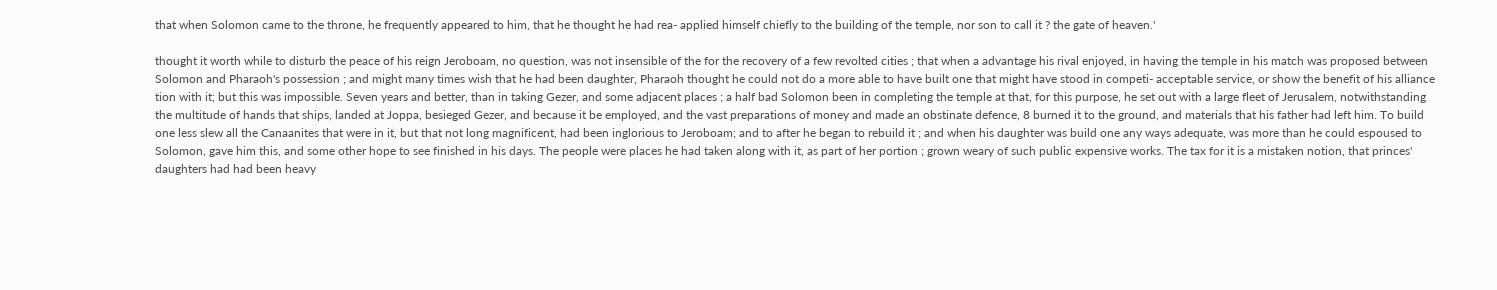that when Solomon came to the throne, he frequently appeared to him, that he thought he had rea- applied himself chiefly to the building of the temple, nor son to call it ? the gate of heaven.'

thought it worth while to disturb the peace of his reign Jeroboam, no question, was not insensible of the for the recovery of a few revolted cities ; that when a advantage his rival enjoyed, in having the temple in his match was proposed between Solomon and Pharaoh's possession ; and might many times wish that he had been daughter, Pharaoh thought he could not do a more able to have built one that might have stood in competi- acceptable service, or show the benefit of his alliance tion with it; but this was impossible. Seven years and better, than in taking Gezer, and some adjacent places ; a half bad Solomon been in completing the temple at that, for this purpose, he set out with a large fleet of Jerusalem, notwithstanding the multitude of hands that ships, landed at Joppa, besieged Gezer, and because it be employed, and the vast preparations of money and made an obstinate defence, 8 burned it to the ground, and materials that his father had left him. To build one less slew all the Canaanites that were in it, but that not long magnificent, had been inglorious to Jeroboam; and to after he began to rebuild it ; and when his daughter was build one any ways adequate, was more than he could espoused to Solomon, gave him this, and some other hope to see finished in his days. The people were places he had taken along with it, as part of her portion ; grown weary of such public expensive works. The tax for it is a mistaken notion, that princes' daughters had had been heavy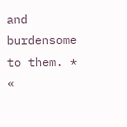and burdensome to them. * «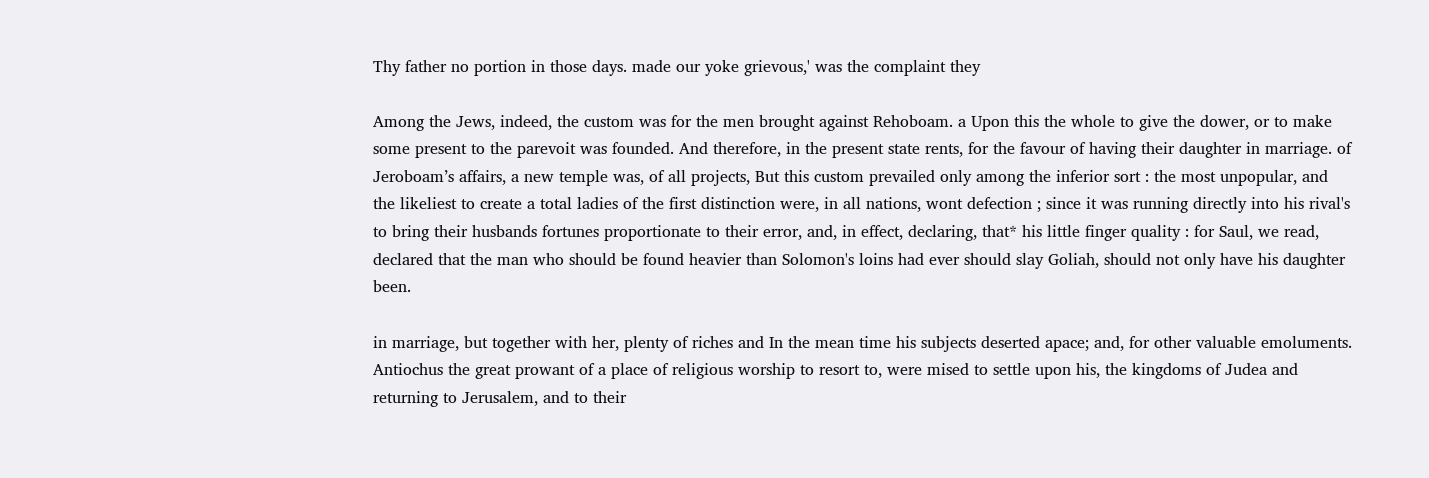Thy father no portion in those days. made our yoke grievous,' was the complaint they

Among the Jews, indeed, the custom was for the men brought against Rehoboam. a Upon this the whole to give the dower, or to make some present to the parevoit was founded. And therefore, in the present state rents, for the favour of having their daughter in marriage. of Jeroboam’s affairs, a new temple was, of all projects, But this custom prevailed only among the inferior sort : the most unpopular, and the likeliest to create a total ladies of the first distinction were, in all nations, wont defection ; since it was running directly into his rival's to bring their husbands fortunes proportionate to their error, and, in effect, declaring, that* his little finger quality : for Saul, we read, declared that the man who should be found heavier than Solomon's loins had ever should slay Goliah, should not only have his daughter been.

in marriage, but together with her, plenty of riches and In the mean time his subjects deserted apace; and, for other valuable emoluments. Antiochus the great prowant of a place of religious worship to resort to, were mised to settle upon his, the kingdoms of Judea and returning to Jerusalem, and to their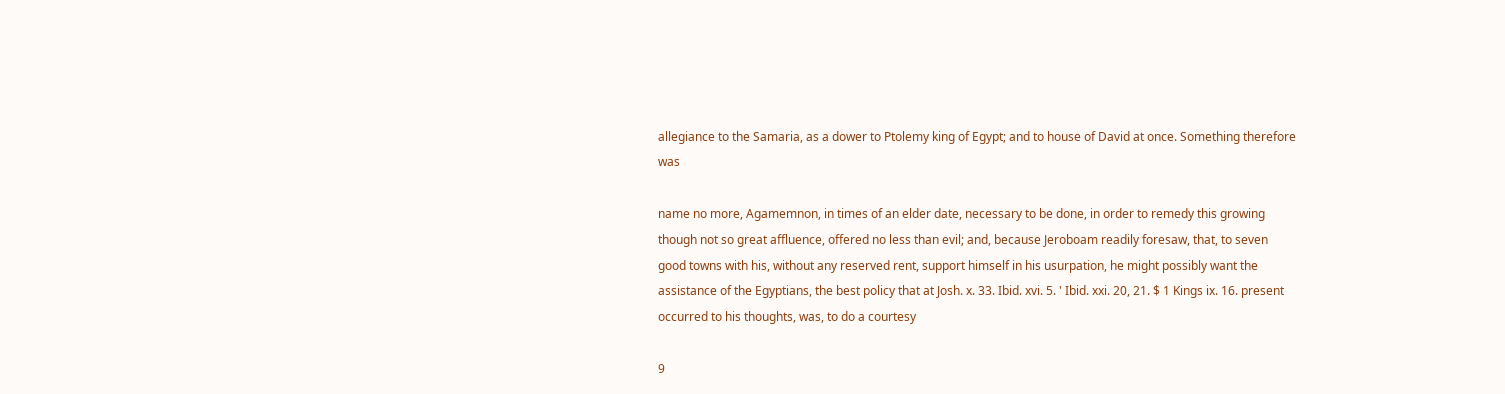allegiance to the Samaria, as a dower to Ptolemy king of Egypt; and to house of David at once. Something therefore was

name no more, Agamemnon, in times of an elder date, necessary to be done, in order to remedy this growing though not so great affluence, offered no less than evil; and, because Jeroboam readily foresaw, that, to seven good towns with his, without any reserved rent, support himself in his usurpation, he might possibly want the assistance of the Egyptians, the best policy that at Josh. x. 33. Ibid. xvi. 5. ' Ibid. xxi. 20, 21. $ 1 Kings ix. 16. present occurred to his thoughts, was, to do a courtesy

9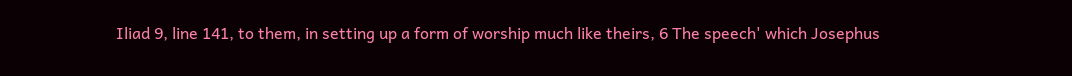Iliad 9, line 141, to them, in setting up a form of worship much like theirs, 6 The speech' which Josephus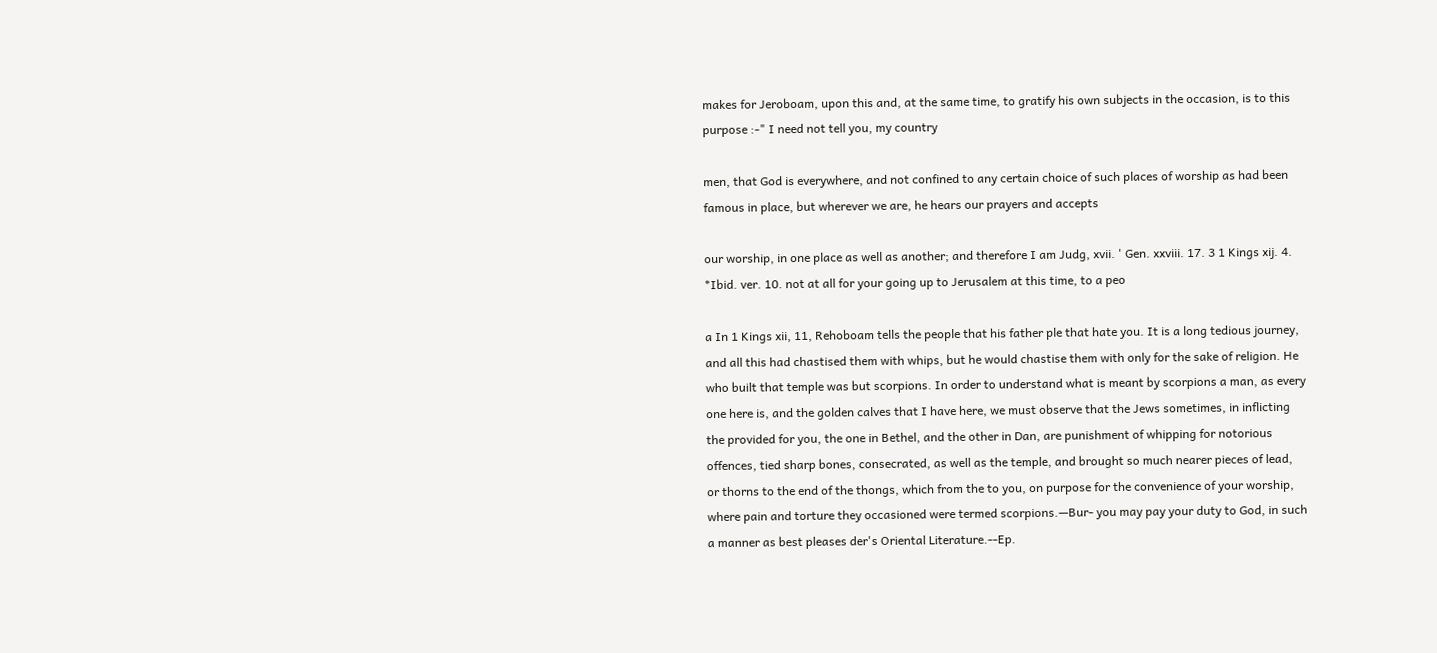makes for Jeroboam, upon this and, at the same time, to gratify his own subjects in the occasion, is to this purpose :-" I need not tell you, my country

men, that God is everywhere, and not confined to any certain choice of such places of worship as had been famous in place, but wherever we are, he hears our prayers and accepts

our worship, in one place as well as another; and therefore I am Judg, xvii. ' Gen. xxviii. 17. 3 1 Kings xij. 4. *Ibid. ver. 10. not at all for your going up to Jerusalem at this time, to a peo

a In 1 Kings xii, 11, Rehoboam tells the people that his father ple that hate you. It is a long tedious journey, and all this had chastised them with whips, but he would chastise them with only for the sake of religion. He who built that temple was but scorpions. In order to understand what is meant by scorpions a man, as every one here is, and the golden calves that I have here, we must observe that the Jews sometimes, in inflicting the provided for you, the one in Bethel, and the other in Dan, are punishment of whipping for notorious offences, tied sharp bones, consecrated, as well as the temple, and brought so much nearer pieces of lead, or thorns to the end of the thongs, which from the to you, on purpose for the convenience of your worship, where pain and torture they occasioned were termed scorpions.—Bur- you may pay your duty to God, in such a manner as best pleases der's Oriental Literature.--Ep.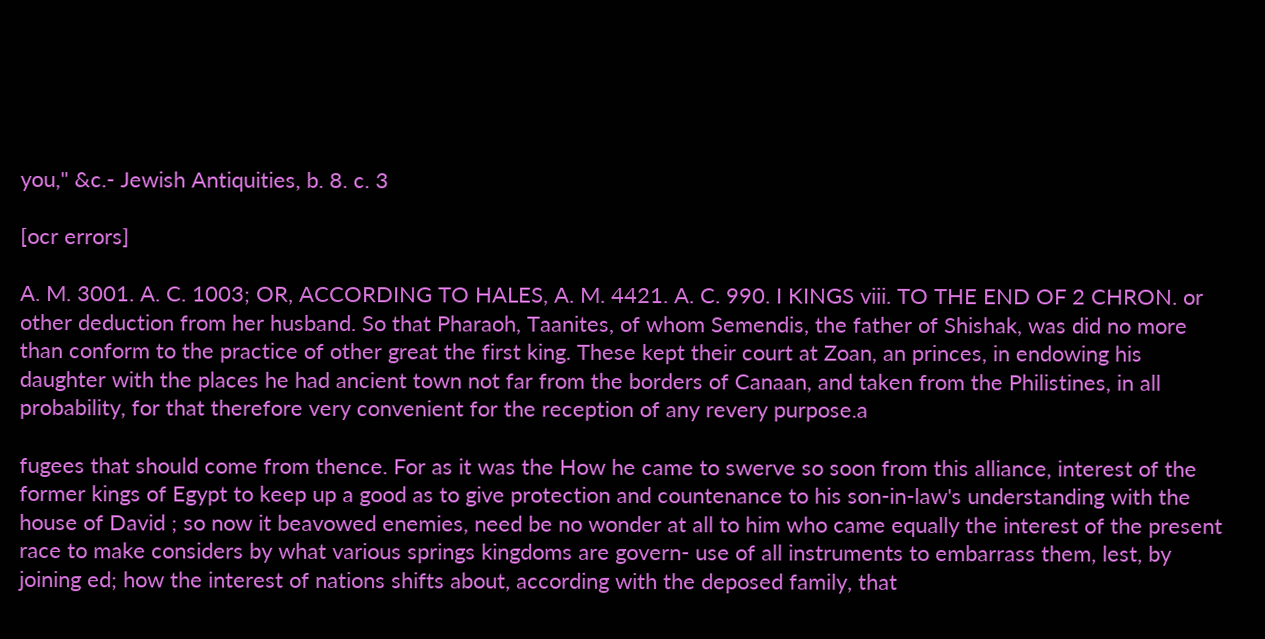you," &c.- Jewish Antiquities, b. 8. c. 3

[ocr errors]

A. M. 3001. A. C. 1003; OR, ACCORDING TO HALES, A. M. 4421. A. C. 990. I KINGS viii. TO THE END OF 2 CHRON. or other deduction from her husband. So that Pharaoh, Taanites, of whom Semendis, the father of Shishak, was did no more than conform to the practice of other great the first king. These kept their court at Zoan, an princes, in endowing his daughter with the places he had ancient town not far from the borders of Canaan, and taken from the Philistines, in all probability, for that therefore very convenient for the reception of any revery purpose.a

fugees that should come from thence. For as it was the How he came to swerve so soon from this alliance, interest of the former kings of Egypt to keep up a good as to give protection and countenance to his son-in-law's understanding with the house of David ; so now it beavowed enemies, need be no wonder at all to him who came equally the interest of the present race to make considers by what various springs kingdoms are govern- use of all instruments to embarrass them, lest, by joining ed; how the interest of nations shifts about, according with the deposed family, that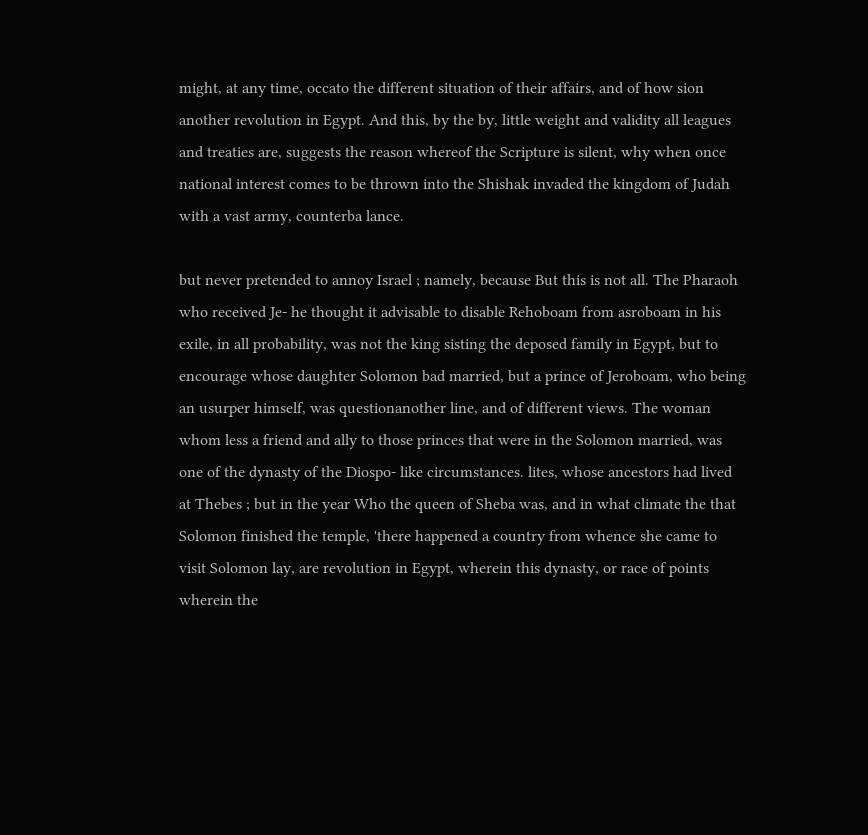might, at any time, occato the different situation of their affairs, and of how sion another revolution in Egypt. And this, by the by, little weight and validity all leagues and treaties are, suggests the reason whereof the Scripture is silent, why when once national interest comes to be thrown into the Shishak invaded the kingdom of Judah with a vast army, counterba lance.

but never pretended to annoy Israel ; namely, because But this is not all. The Pharaoh who received Je- he thought it advisable to disable Rehoboam from asroboam in his exile, in all probability, was not the king sisting the deposed family in Egypt, but to encourage whose daughter Solomon bad married, but a prince of Jeroboam, who being an usurper himself, was questionanother line, and of different views. The woman whom less a friend and ally to those princes that were in the Solomon married, was one of the dynasty of the Diospo- like circumstances. lites, whose ancestors had lived at Thebes ; but in the year Who the queen of Sheba was, and in what climate the that Solomon finished the temple, 'there happened a country from whence she came to visit Solomon lay, are revolution in Egypt, wherein this dynasty, or race of points wherein the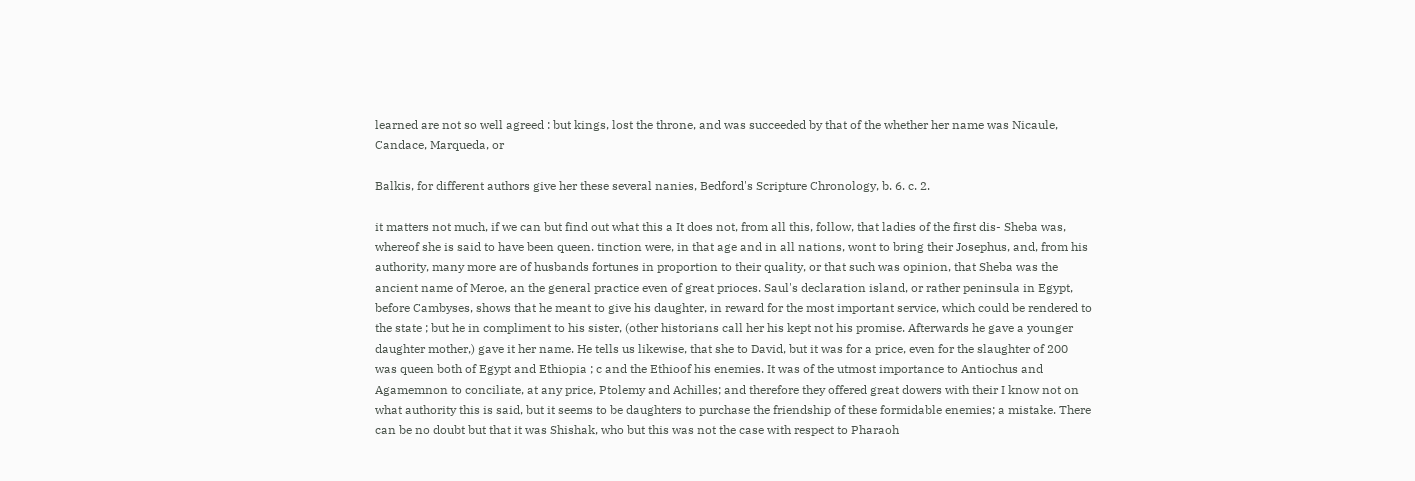learned are not so well agreed : but kings, lost the throne, and was succeeded by that of the whether her name was Nicaule, Candace, Marqueda, or

Balkis, for different authors give her these several nanies, Bedford's Scripture Chronology, b. 6. c. 2.

it matters not much, if we can but find out what this a It does not, from all this, follow, that ladies of the first dis- Sheba was, whereof she is said to have been queen. tinction were, in that age and in all nations, wont to bring their Josephus, and, from his authority, many more are of husbands fortunes in proportion to their quality, or that such was opinion, that Sheba was the ancient name of Meroe, an the general practice even of great prioces. Saul's declaration island, or rather peninsula in Egypt, before Cambyses, shows that he meant to give his daughter, in reward for the most important service, which could be rendered to the state ; but he in compliment to his sister, (other historians call her his kept not his promise. Afterwards he gave a younger daughter mother,) gave it her name. He tells us likewise, that she to David, but it was for a price, even for the slaughter of 200 was queen both of Egypt and Ethiopia ; c and the Ethioof his enemies. It was of the utmost importance to Antiochus and Agamemnon to conciliate, at any price, Ptolemy and Achilles; and therefore they offered great dowers with their I know not on what authority this is said, but it seems to be daughters to purchase the friendship of these formidable enemies; a mistake. There can be no doubt but that it was Shishak, who but this was not the case with respect to Pharaoh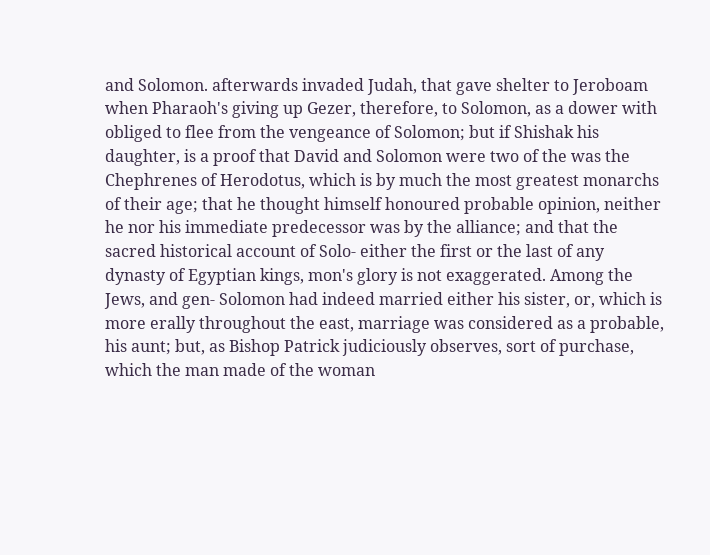and Solomon. afterwards invaded Judah, that gave shelter to Jeroboam when Pharaoh's giving up Gezer, therefore, to Solomon, as a dower with obliged to flee from the vengeance of Solomon; but if Shishak his daughter, is a proof that David and Solomon were two of the was the Chephrenes of Herodotus, which is by much the most greatest monarchs of their age; that he thought himself honoured probable opinion, neither he nor his immediate predecessor was by the alliance; and that the sacred historical account of Solo- either the first or the last of any dynasty of Egyptian kings, mon's glory is not exaggerated. Among the Jews, and gen- Solomon had indeed married either his sister, or, which is more erally throughout the east, marriage was considered as a probable, his aunt; but, as Bishop Patrick judiciously observes, sort of purchase, which the man made of the woman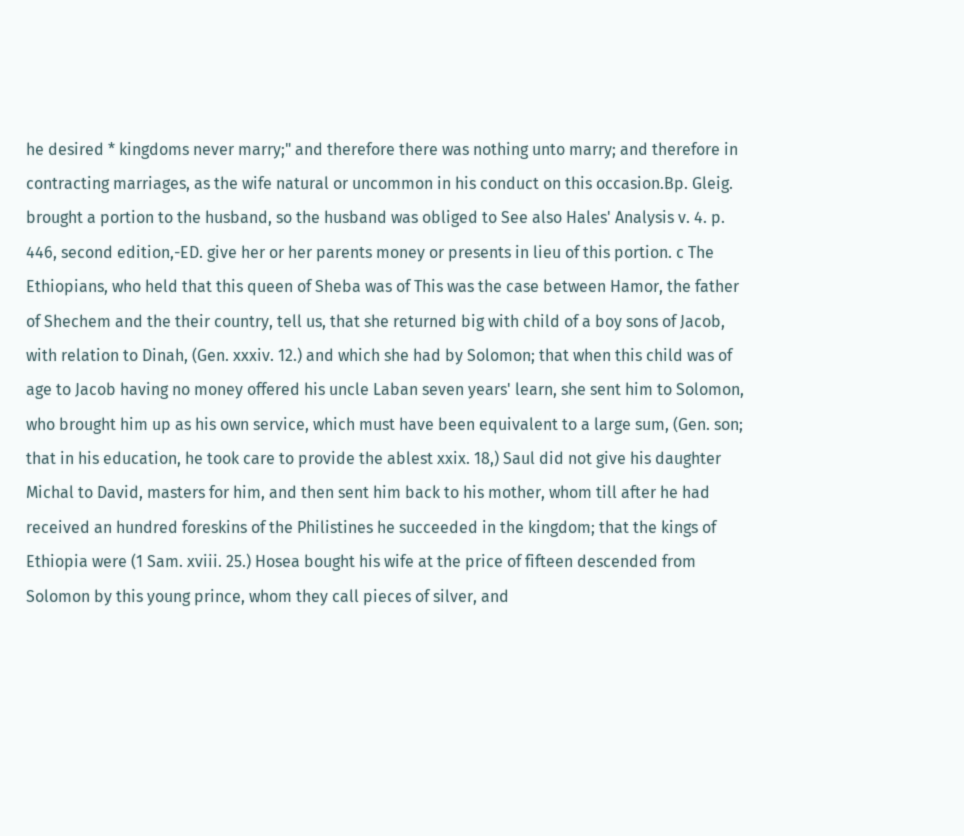he desired * kingdoms never marry;" and therefore there was nothing unto marry; and therefore in contracting marriages, as the wife natural or uncommon in his conduct on this occasion.Bp. Gleig. brought a portion to the husband, so the husband was obliged to See also Hales' Analysis v. 4. p. 446, second edition,-ED. give her or her parents money or presents in lieu of this portion. c The Ethiopians, who held that this queen of Sheba was of This was the case between Hamor, the father of Shechem and the their country, tell us, that she returned big with child of a boy sons of Jacob, with relation to Dinah, (Gen. xxxiv. 12.) and which she had by Solomon; that when this child was of age to Jacob having no money offered his uncle Laban seven years' learn, she sent him to Solomon, who brought him up as his own service, which must have been equivalent to a large sum, (Gen. son; that in his education, he took care to provide the ablest xxix. 18,) Saul did not give his daughter Michal to David, masters for him, and then sent him back to his mother, whom till after he had received an hundred foreskins of the Philistines he succeeded in the kingdom; that the kings of Ethiopia were (1 Sam. xviii. 25.) Hosea bought his wife at the price of fifteen descended from Solomon by this young prince, whom they call pieces of silver, and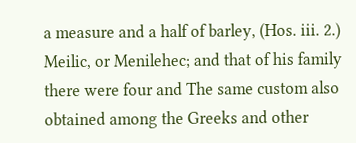a measure and a half of barley, (Hos. iii. 2.) Meilic, or Menilehec; and that of his family there were four and The same custom also obtained among the Greeks and other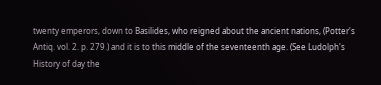twenty emperors, down to Basilides, who reigned about the ancient nations, (Potter's Antiq. vol. 2. p. 279.) and it is to this middle of the seventeenth age. (See Ludolph's History of day the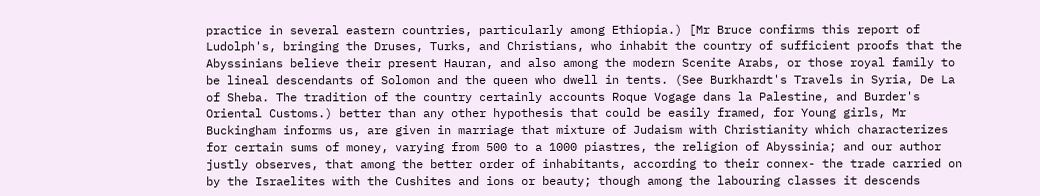practice in several eastern countries, particularly among Ethiopia.) [Mr Bruce confirms this report of Ludolph's, bringing the Druses, Turks, and Christians, who inhabit the country of sufficient proofs that the Abyssinians believe their present Hauran, and also among the modern Scenite Arabs, or those royal family to be lineal descendants of Solomon and the queen who dwell in tents. (See Burkhardt's Travels in Syria, De La of Sheba. The tradition of the country certainly accounts Roque Vogage dans la Palestine, and Burder's Oriental Customs.) better than any other hypothesis that could be easily framed, for Young girls, Mr Buckingham informs us, are given in marriage that mixture of Judaism with Christianity which characterizes for certain sums of money, varying from 500 to a 1000 piastres, the religion of Abyssinia; and our author justly observes, that among the better order of inhabitants, according to their connex- the trade carried on by the Israelites with the Cushites and ions or beauty; though among the labouring classes it descends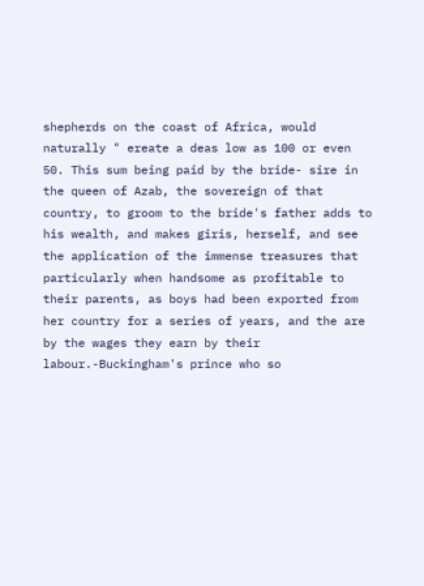shepherds on the coast of Africa, would naturally " ereate a deas low as 100 or even 50. This sum being paid by the bride- sire in the queen of Azab, the sovereign of that country, to groom to the bride's father adds to his wealth, and makes giris, herself, and see the application of the immense treasures that particularly when handsome as profitable to their parents, as boys had been exported from her country for a series of years, and the are by the wages they earn by their labour.-Buckingham's prince who so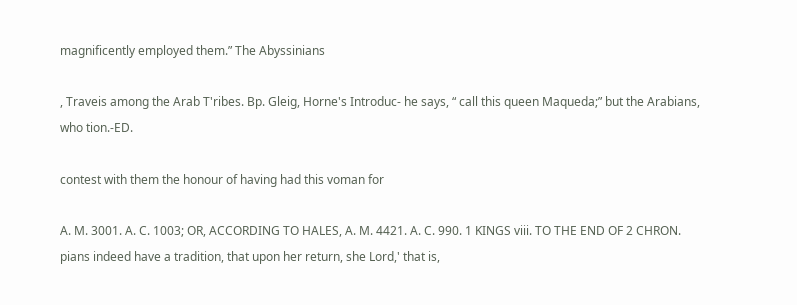magnificently employed them.” The Abyssinians

, Traveis among the Arab T'ribes. Bp. Gleig, Horne's Introduc- he says, “ call this queen Maqueda;” but the Arabians, who tion.-ED.

contest with them the honour of having had this voman for

A. M. 3001. A. C. 1003; OR, ACCORDING TO HALES, A. M. 4421. A. C. 990. 1 KINGS viii. TO THE END OF 2 CHRON. pians indeed have a tradition, that upon her return, she Lord,' that is,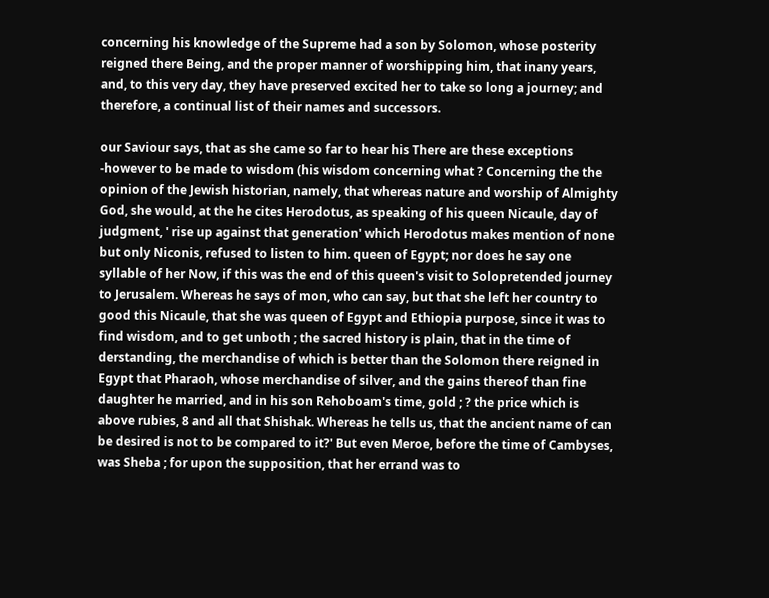concerning his knowledge of the Supreme had a son by Solomon, whose posterity reigned there Being, and the proper manner of worshipping him, that inany years, and, to this very day, they have preserved excited her to take so long a journey; and therefore, a continual list of their names and successors.

our Saviour says, that as she came so far to hear his There are these exceptions -however to be made to wisdom (his wisdom concerning what ? Concerning the the opinion of the Jewish historian, namely, that whereas nature and worship of Almighty God, she would, at the he cites Herodotus, as speaking of his queen Nicaule, day of judgment, ' rise up against that generation' which Herodotus makes mention of none but only Niconis, refused to listen to him. queen of Egypt; nor does he say one syllable of her Now, if this was the end of this queen's visit to Solopretended journey to Jerusalem. Whereas he says of mon, who can say, but that she left her country to good this Nicaule, that she was queen of Egypt and Ethiopia purpose, since it was to find wisdom, and to get unboth ; the sacred history is plain, that in the time of derstanding, the merchandise of which is better than the Solomon there reigned in Egypt that Pharaoh, whose merchandise of silver, and the gains thereof than fine daughter he married, and in his son Rehoboam's time, gold ; ? the price which is above rubies, 8 and all that Shishak. Whereas he tells us, that the ancient name of can be desired is not to be compared to it?' But even Meroe, before the time of Cambyses, was Sheba ; for upon the supposition, that her errand was to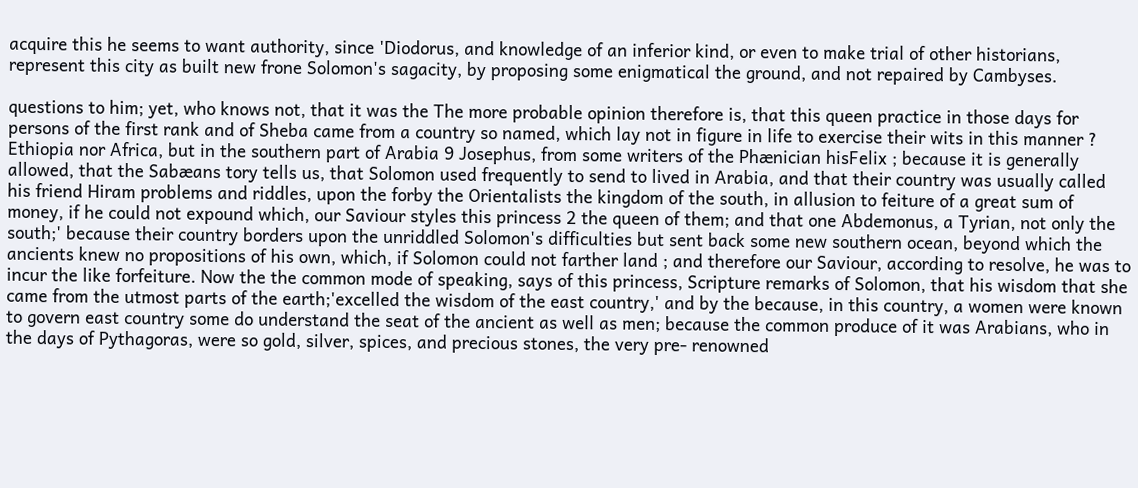acquire this he seems to want authority, since 'Diodorus, and knowledge of an inferior kind, or even to make trial of other historians, represent this city as built new frone Solomon's sagacity, by proposing some enigmatical the ground, and not repaired by Cambyses.

questions to him; yet, who knows not, that it was the The more probable opinion therefore is, that this queen practice in those days for persons of the first rank and of Sheba came from a country so named, which lay not in figure in life to exercise their wits in this manner ? Ethiopia nor Africa, but in the southern part of Arabia 9 Josephus, from some writers of the Phænician hisFelix ; because it is generally allowed, that the Sabæans tory tells us, that Solomon used frequently to send to lived in Arabia, and that their country was usually called his friend Hiram problems and riddles, upon the forby the Orientalists the kingdom of the south, in allusion to feiture of a great sum of money, if he could not expound which, our Saviour styles this princess 2 the queen of them; and that one Abdemonus, a Tyrian, not only the south;' because their country borders upon the unriddled Solomon's difficulties but sent back some new southern ocean, beyond which the ancients knew no propositions of his own, which, if Solomon could not farther land ; and therefore our Saviour, according to resolve, he was to incur the like forfeiture. Now the the common mode of speaking, says of this princess, Scripture remarks of Solomon, that his wisdom that she came from the utmost parts of the earth;'excelled the wisdom of the east country,' and by the because, in this country, a women were known to govern east country some do understand the seat of the ancient as well as men; because the common produce of it was Arabians, who in the days of Pythagoras, were so gold, silver, spices, and precious stones, the very pre- renowned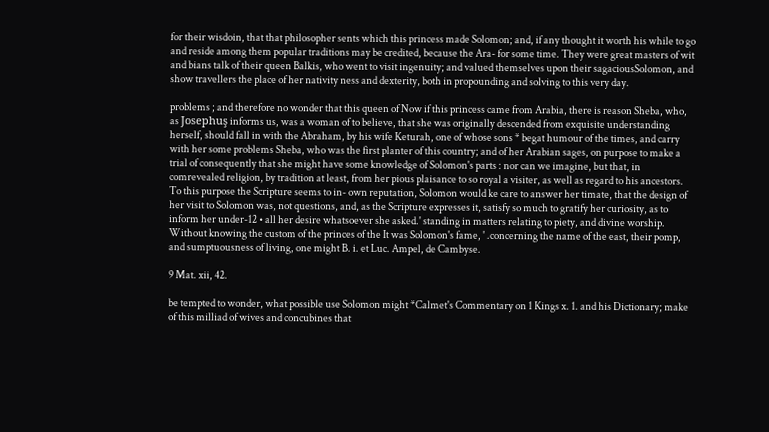for their wisdoin, that that philosopher sents which this princess made Solomon; and, if any thought it worth his while to go and reside among them popular traditions may be credited, because the Ara- for some time. They were great masters of wit and bians talk of their queen Balkis, who went to visit ingenuity; and valued themselves upon their sagaciousSolomon, and show travellers the place of her nativity ness and dexterity, both in propounding and solving to this very day.

problems ; and therefore no wonder that this queen of Now if this princess came from Arabia, there is reason Sheba, who, as Josephuş informs us, was a woman of to believe, that she was originally descended from exquisite understanding herself, should fall in with the Abraham, by his wife Keturah, one of whose sons * begat humour of the times, and carry with her some problems Sheba, who was the first planter of this country; and of her Arabian sages, on purpose to make a trial of consequently that she might have some knowledge of Solomon's parts : nor can we imagine, but that, in comrevealed religion, by tradition at least, from her pious plaisance to so royal a visiter, as well as regard to his ancestors. To this purpose the Scripture seems to in- own reputation, Solomon would ke care to answer her timate, that the design of her visit to Solomon was, not questions, and, as the Scripture expresses it, satisfy so much to gratify her curiosity, as to inform her under-12 • all her desire whatsoever she asked.' standing in matters relating to piety, and divine worship. Without knowing the custom of the princes of the It was Solomon's fame, ' .concerning the name of the east, their pomp, and sumptuousness of living, one might B. i. et Luc. Ampel, de Cambyse.

9 Mat. xii, 42.

be tempted to wonder, what possible use Solomon might *Calmet's Commentary on 1 Kings x. 1. and his Dictionary; make of this milliad of wives and concubines that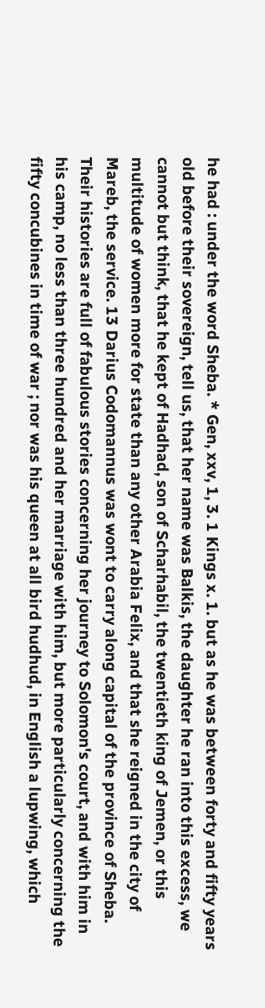he had : under the word Sheba. * Gen, xxv, 1, 3. 1 Kings x. 1. but as he was between forty and fifty years old before their sovereign, tell us, that her name was Balkis, the daughter he ran into this excess, we cannot but think, that he kept of Hadhad, son of Scharhabil, the twentieth king of Jemen, or this multitude of women more for state than any other Arabia Felix, and that she reigned in the city of Mareb, the service. 13 Darius Codomannus was wont to carry along capital of the province of Sheba. Their histories are full of fabulous stories concerning her journey to Solomon's court, and with him in his camp, no less than three hundred and her marriage with him, but more particularly concerning the fifty concubines in time of war ; nor was his queen at all bird hudhud, in English a lupwing, which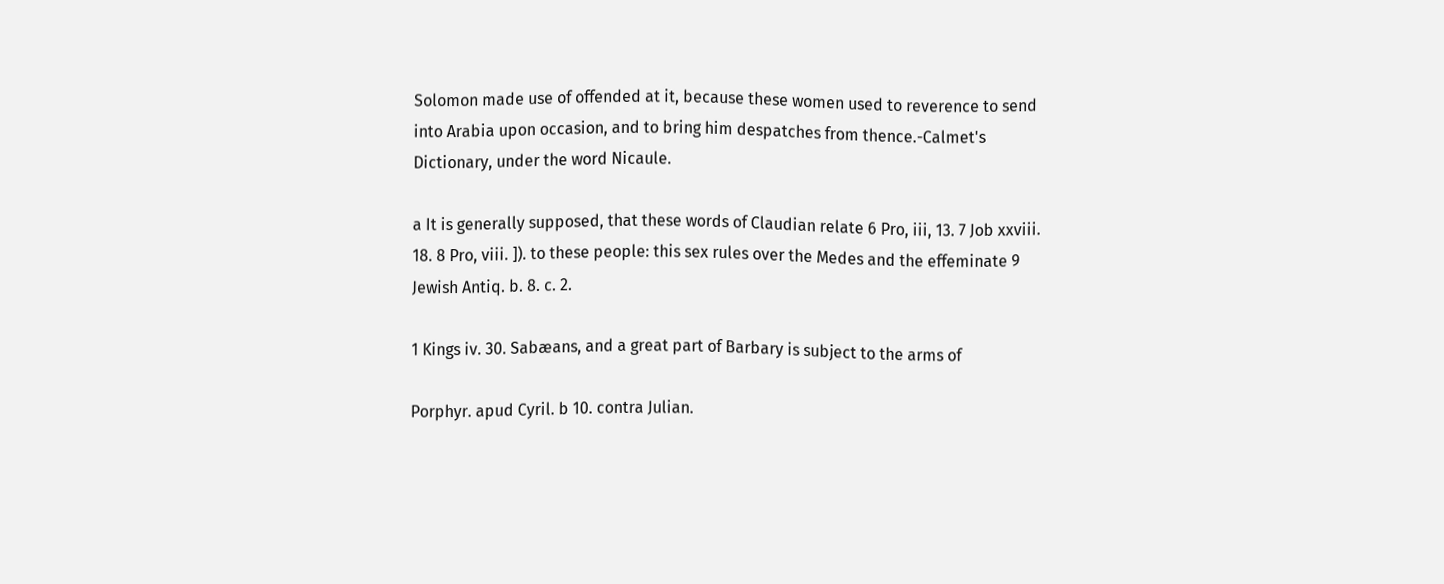Solomon made use of offended at it, because these women used to reverence to send into Arabia upon occasion, and to bring him despatches from thence.-Calmet's Dictionary, under the word Nicaule.

a It is generally supposed, that these words of Claudian relate 6 Pro, iii, 13. 7 Job xxviii. 18. 8 Pro, viii. ]). to these people: this sex rules over the Medes and the effeminate 9 Jewish Antiq. b. 8. c. 2.

1 Kings iv. 30. Sabæans, and a great part of Barbary is subject to the arms of

Porphyr. apud Cyril. b 10. contra Julian.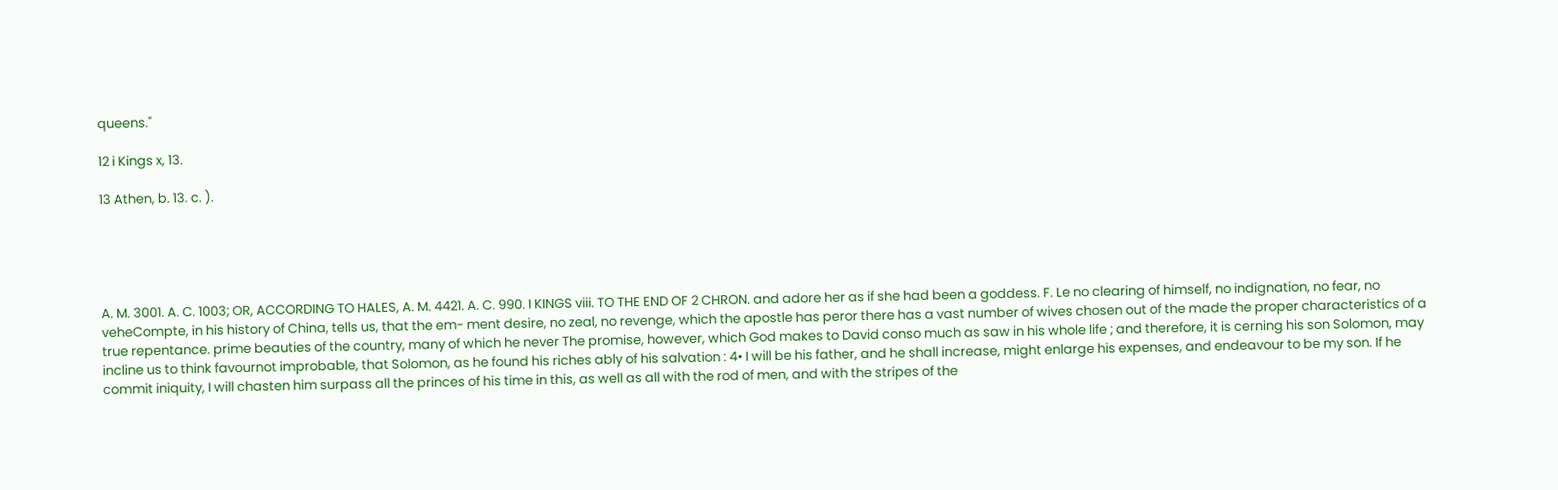queens."

12 i Kings x, 13.

13 Athen, b. 13. c. ).





A. M. 3001. A. C. 1003; OR, ACCORDING TO HALES, A. M. 4421. A. C. 990. I KINGS viii. TO THE END OF 2 CHRON. and adore her as if she had been a goddess. F. Le no clearing of himself, no indignation, no fear, no veheCompte, in his history of China, tells us, that the em- ment desire, no zeal, no revenge, which the apostle has peror there has a vast number of wives chosen out of the made the proper characteristics of a true repentance. prime beauties of the country, many of which he never The promise, however, which God makes to David conso much as saw in his whole life ; and therefore, it is cerning his son Solomon, may incline us to think favournot improbable, that Solomon, as he found his riches ably of his salvation : 4• I will be his father, and he shall increase, might enlarge his expenses, and endeavour to be my son. If he commit iniquity, I will chasten him surpass all the princes of his time in this, as well as all with the rod of men, and with the stripes of the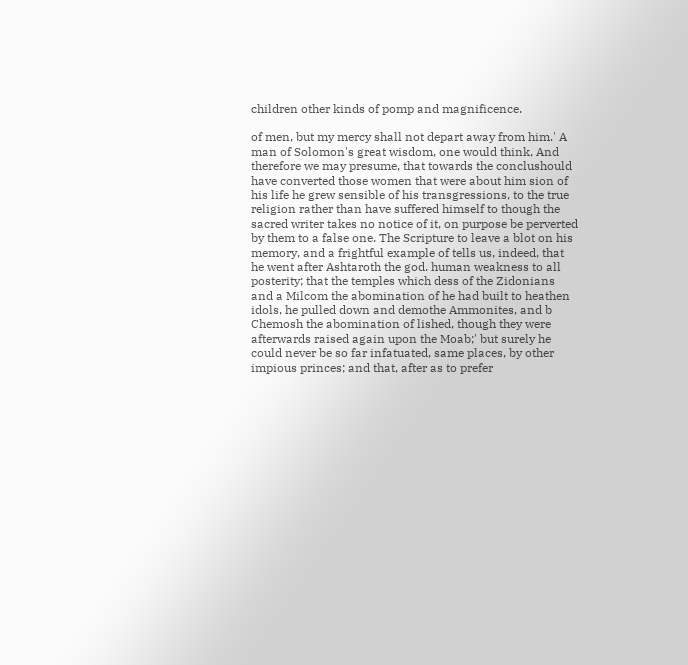children other kinds of pomp and magnificence.

of men, but my mercy shall not depart away from him.' A man of Solomon's great wisdom, one would think, And therefore we may presume, that towards the conclushould have converted those women that were about him sion of his life he grew sensible of his transgressions, to the true religion rather than have suffered himself to though the sacred writer takes no notice of it, on purpose be perverted by them to a false one. The Scripture to leave a blot on his memory, and a frightful example of tells us, indeed, that he went after Ashtaroth the god. human weakness to all posterity; that the temples which dess of the Zidonians and a Milcom the abomination of he had built to heathen idols, he pulled down and demothe Ammonites, and b Chemosh the abomination of lished, though they were afterwards raised again upon the Moab;' but surely he could never be so far infatuated, same places, by other impious princes; and that, after as to prefer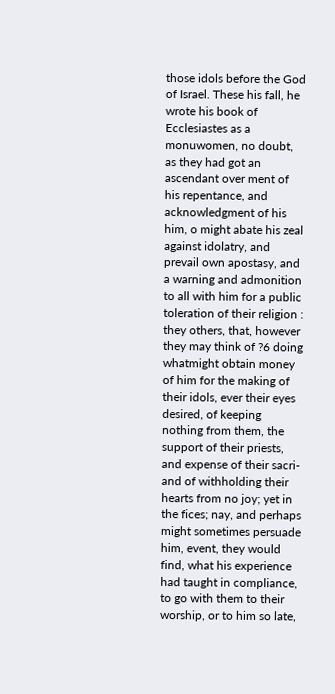those idols before the God of Israel. These his fall, he wrote his book of Ecclesiastes as a monuwomen, no doubt, as they had got an ascendant over ment of his repentance, and acknowledgment of his him, o might abate his zeal against idolatry, and prevail own apostasy, and a warning and admonition to all with him for a public toleration of their religion : they others, that, however they may think of ?6 doing whatmight obtain money of him for the making of their idols, ever their eyes desired, of keeping nothing from them, the support of their priests, and expense of their sacri- and of withholding their hearts from no joy; yet in the fices; nay, and perhaps might sometimes persuade him, event, they would find, what his experience had taught in compliance, to go with them to their worship, or to him so late,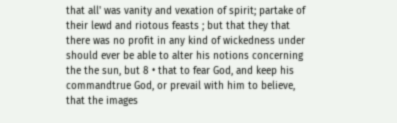that all' was vanity and vexation of spirit; partake of their lewd and riotous feasts ; but that they that there was no profit in any kind of wickedness under should ever be able to alter his notions concerning the the sun, but 8 • that to fear God, and keep his commandtrue God, or prevail with him to believe, that the images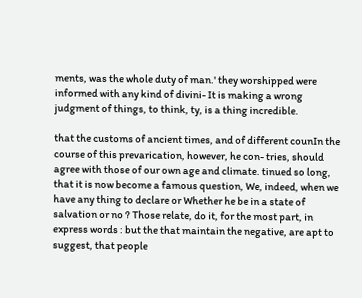ments, was the whole duty of man.' they worshipped were informed with any kind of divini- It is making a wrong judgment of things, to think, ty, is a thing incredible.

that the customs of ancient times, and of different counIn the course of this prevarication, however, he con- tries, should agree with those of our own age and climate. tinued so long, that it is now become a famous question, We, indeed, when we have any thing to declare or Whether he be in a state of salvation or no ? Those relate, do it, for the most part, in express words : but the that maintain the negative, are apt to suggest, that people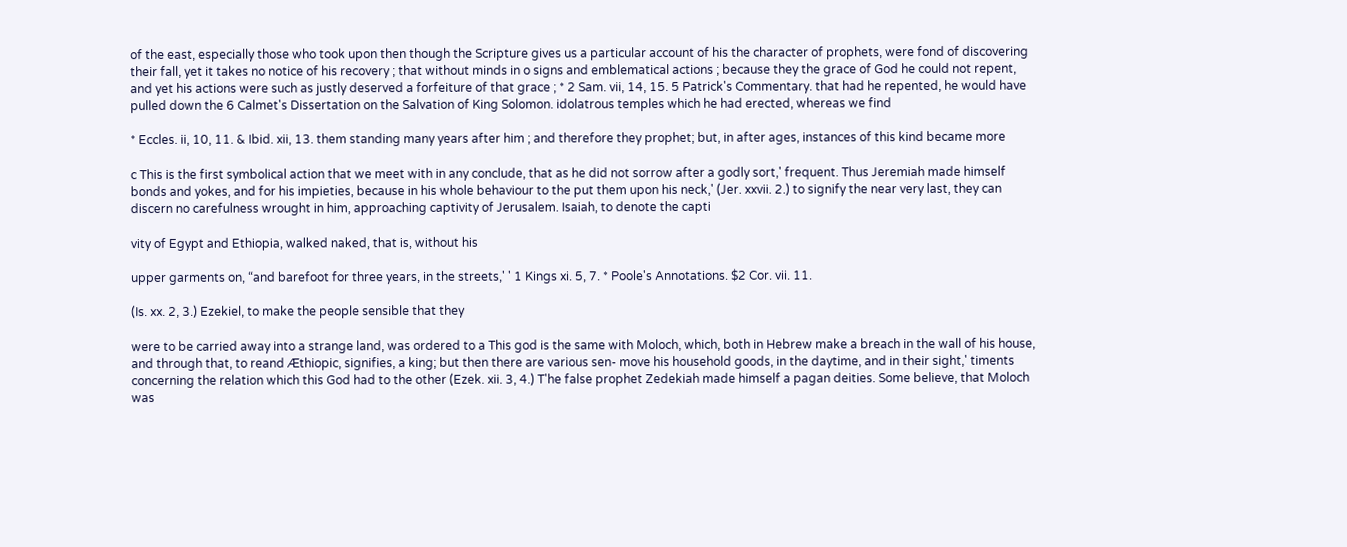of the east, especially those who took upon then though the Scripture gives us a particular account of his the character of prophets, were fond of discovering their fall, yet it takes no notice of his recovery ; that without minds in o signs and emblematical actions ; because they the grace of God he could not repent, and yet his actions were such as justly deserved a forfeiture of that grace ; * 2 Sam. vii, 14, 15. 5 Patrick's Commentary. that had he repented, he would have pulled down the 6 Calmet's Dissertation on the Salvation of King Solomon. idolatrous temples which he had erected, whereas we find

* Eccles. ii, 10, 11. & Ibid. xii, 13. them standing many years after him ; and therefore they prophet; but, in after ages, instances of this kind became more

c This is the first symbolical action that we meet with in any conclude, that as he did not sorrow after a godly sort,' frequent. Thus Jeremiah made himself bonds and yokes, and for his impieties, because in his whole behaviour to the put them upon his neck,' (Jer. xxvii. 2.) to signify the near very last, they can discern no carefulness wrought in him, approaching captivity of Jerusalem. Isaiah, to denote the capti

vity of Egypt and Ethiopia, walked naked, that is, without his

upper garments on, “and barefoot for three years, in the streets,' ' 1 Kings xi. 5, 7. * Poole's Annotations. $2 Cor. vii. 11.

(Is. xx. 2, 3.) Ezekiel, to make the people sensible that they

were to be carried away into a strange land, was ordered to a This god is the same with Moloch, which, both in Hebrew make a breach in the wall of his house, and through that, to reand Æthiopic, signifies, a king; but then there are various sen- move his household goods, in the daytime, and in their sight,' timents concerning the relation which this God had to the other (Ezek. xii. 3, 4.) T'he false prophet Zedekiah made himself a pagan deities. Some believe, that Moloch was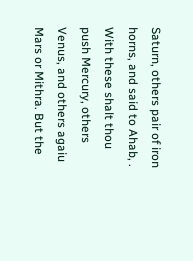Saturn, others pair of iron horns, and said to Ahab, . With these shalt thou push Mercury, others Venus, and others agaiu Mars or Mithra. But the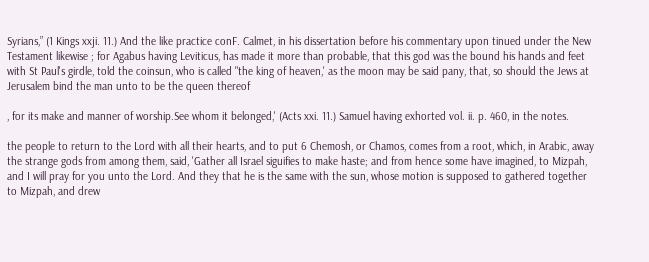Syrians,” (1 Kings xxji. 11.) And the like practice conF. Calmet, in his dissertation before his commentary upon tinued under the New Testament likewise ; for Agabus having Leviticus, has made it more than probable, that this god was the bound his hands and feet with St Paul's girdle, told the coinsun, who is called "the king of heaven,' as the moon may be said pany, that, so should the Jews at Jerusalem bind the man unto to be the queen thereof

, for its make and manner of worship.See whom it belonged,' (Acts xxi. 11.) Samuel having exhorted vol. ii. p. 460, in the notes.

the people to return to the Lord with all their hearts, and to put 6 Chemosh, or Chamos, comes from a root, which, in Arabic, away the strange gods from among them, said, 'Gather all Israel siguifies to make haste; and from hence some have imagined, to Mizpah, and I will pray for you unto the Lord. And they that he is the same with the sun, whose motion is supposed to gathered together to Mizpah, and drew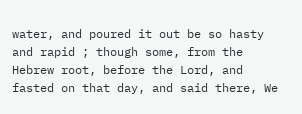water, and poured it out be so hasty and rapid ; though some, from the Hebrew root, before the Lord, and fasted on that day, and said there, We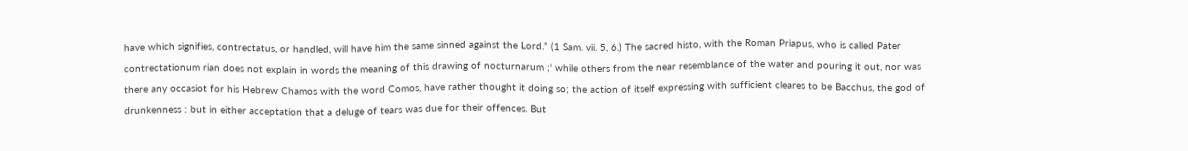have which signifies, contrectatus, or handled, will have him the same sinned against the Lord.” (1 Sam. vii. 5, 6.) The sacred histo, with the Roman Priapus, who is called Pater contrectationum rian does not explain in words the meaning of this drawing of nocturnarum ;' while others from the near resemblance of the water and pouring it out, nor was there any occasiot for his Hebrew Chamos with the word Comos, have rather thought it doing so; the action of itself expressing with sufficient cleares to be Bacchus, the god of drunkenness : but in either acceptation that a deluge of tears was due for their offences. But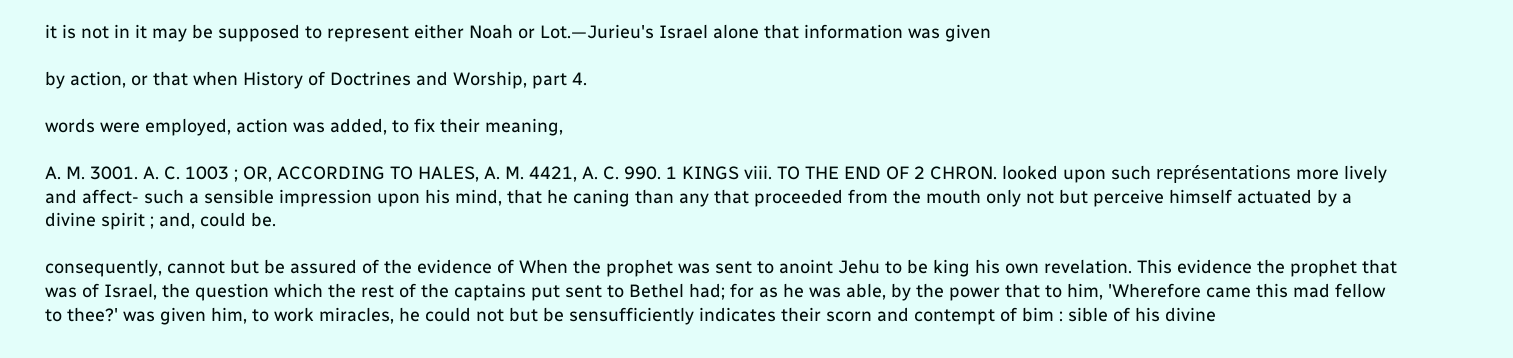it is not in it may be supposed to represent either Noah or Lot.—Jurieu's Israel alone that information was given

by action, or that when History of Doctrines and Worship, part 4.

words were employed, action was added, to fix their meaning,

A. M. 3001. A. C. 1003 ; OR, ACCORDING TO HALES, A. M. 4421, A. C. 990. 1 KINGS viii. TO THE END OF 2 CHRON. looked upon such représentations more lively and affect- such a sensible impression upon his mind, that he caning than any that proceeded from the mouth only not but perceive himself actuated by a divine spirit ; and, could be.

consequently, cannot but be assured of the evidence of When the prophet was sent to anoint Jehu to be king his own revelation. This evidence the prophet that was of Israel, the question which the rest of the captains put sent to Bethel had; for as he was able, by the power that to him, 'Wherefore came this mad fellow to thee?' was given him, to work miracles, he could not but be sensufficiently indicates their scorn and contempt of bim : sible of his divine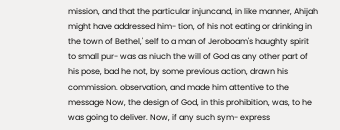mission, and that the particular injuncand, in like manner, Ahijah might have addressed him- tion, of his not eating or drinking in the town of Bethel,' self to a man of Jeroboam's haughty spirit to small pur- was as niuch the will of God as any other part of his pose, bad he not, by some previous action, drawn his commission. observation, and made him attentive to the message Now, the design of God, in this prohibition, was, to he was going to deliver. Now, if any such sym- express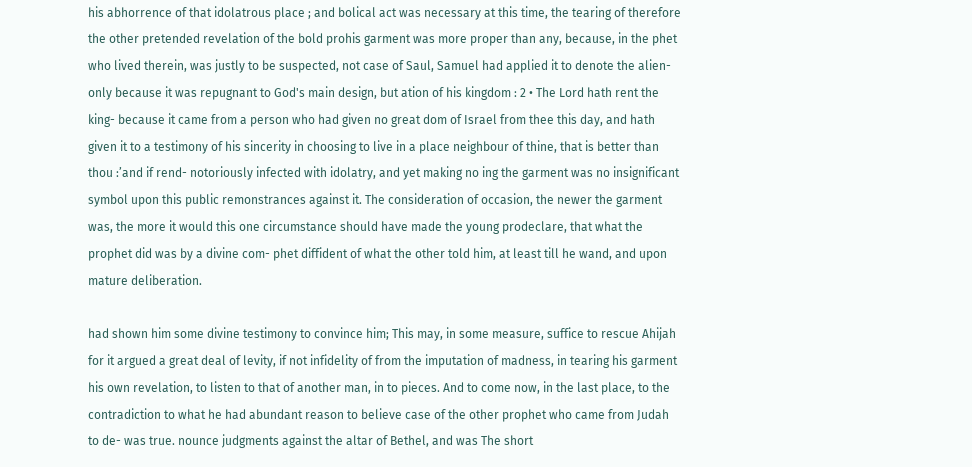his abhorrence of that idolatrous place ; and bolical act was necessary at this time, the tearing of therefore the other pretended revelation of the bold prohis garment was more proper than any, because, in the phet who lived therein, was justly to be suspected, not case of Saul, Samuel had applied it to denote the alien- only because it was repugnant to God's main design, but ation of his kingdom : 2 • The Lord hath rent the king- because it came from a person who had given no great dom of Israel from thee this day, and hath given it to a testimony of his sincerity in choosing to live in a place neighbour of thine, that is better than thou :’and if rend- notoriously infected with idolatry, and yet making no ing the garment was no insignificant symbol upon this public remonstrances against it. The consideration of occasion, the newer the garment was, the more it would this one circumstance should have made the young prodeclare, that what the prophet did was by a divine com- phet diffident of what the other told him, at least till he wand, and upon mature deliberation.

had shown him some divine testimony to convince him; This may, in some measure, suffice to rescue Ahijah for it argued a great deal of levity, if not infidelity of from the imputation of madness, in tearing his garment his own revelation, to listen to that of another man, in to pieces. And to come now, in the last place, to the contradiction to what he had abundant reason to believe case of the other prophet who came from Judah to de- was true. nounce judgments against the altar of Bethel, and was The short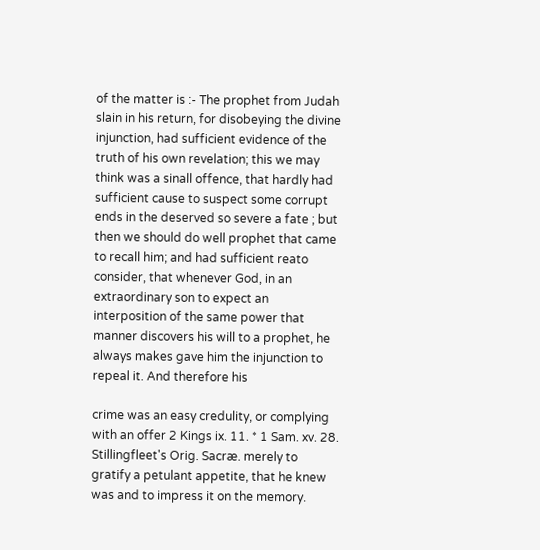of the matter is :- The prophet from Judah slain in his return, for disobeying the divine injunction, had sufficient evidence of the truth of his own revelation; this we may think was a sinall offence, that hardly had sufficient cause to suspect some corrupt ends in the deserved so severe a fate ; but then we should do well prophet that came to recall him; and had sufficient reato consider, that whenever God, in an extraordinary son to expect an interposition of the same power that manner discovers his will to a prophet, he always makes gave him the injunction to repeal it. And therefore his

crime was an easy credulity, or complying with an offer 2 Kings ix. 11. * 1 Sam. xv. 28. Stillingfleet's Orig. Sacræ. merely to gratify a petulant appetite, that he knew was and to impress it on the memory.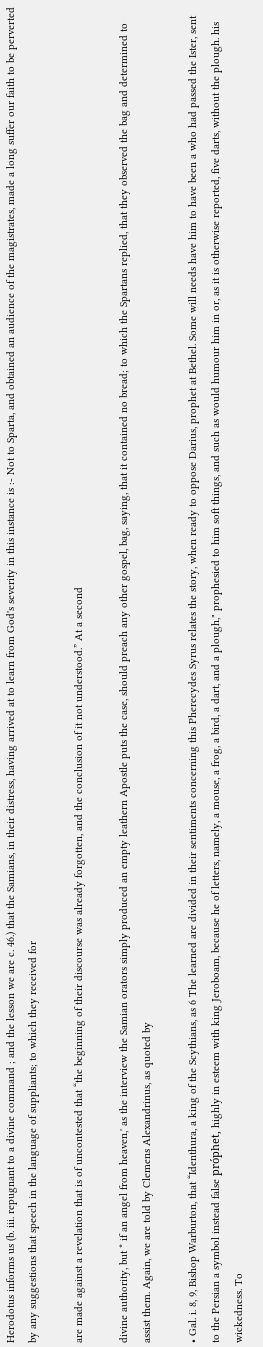Herodotus informs us (b. iii. repugnant to a divine command ; and the lesson we are c. 46.) that the Samians, in their distress, having arrived at to learn from God's severity in this instance is :- Not to Sparta, and obtained an audience of the magistrates, made a long suffer our faith to be perverted by any suggestions that speech in the language of suppliants; to which they received for

are made against a revelation that is of uncontested that “the beginning of their discourse was already forgotten, and the conclusion of it not understood.” At a second

divine authority, but * if an angel from heaven,' as the interview the Samian orators simply produced an empty leathern Apostle puts the case, should preach any other gospel, bag, saying, that it contained no bread; to which the Spartans replied, that they observed the bag and determined to assist them. Again, we are told by Clemens Alexandrinus, as quoted by

• Gal. i. 8, 9, Bishop Warburton, that “Identhura, a king of the Scythians, as 6 The learned are divided in their sentiments concerning this Pherecydes Syrus relates the story, when ready to oppose Darius, prophet at Bethel. Some will needs have him to have been a who had passed the Ister, sent to the Persian a symbol instead false próphet, highly in esteem with king Jeroboam, because he of letters, namely, a mouse, a frog, a bird, a dart, and a plough," prophesied to him soft things, and such as would humour him in or, as it is otherwise reported, five darts, without the plough. his wickedness. To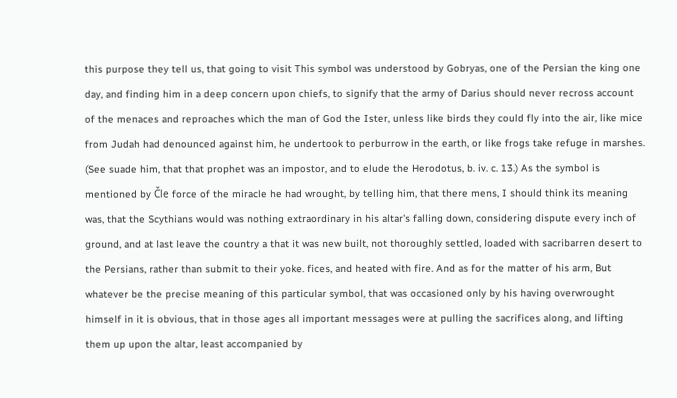this purpose they tell us, that going to visit This symbol was understood by Gobryas, one of the Persian the king one day, and finding him in a deep concern upon chiefs, to signify that the army of Darius should never recross account of the menaces and reproaches which the man of God the Ister, unless like birds they could fly into the air, like mice from Judah had denounced against him, he undertook to perburrow in the earth, or like frogs take refuge in marshes. (See suade him, that that prophet was an impostor, and to elude the Herodotus, b. iv. c. 13.) As the symbol is mentioned by Čle force of the miracle he had wrought, by telling him, that there mens, I should think its meaning was, that the Scythians would was nothing extraordinary in his altar's falling down, considering dispute every inch of ground, and at last leave the country a that it was new built, not thoroughly settled, loaded with sacribarren desert to the Persians, rather than submit to their yoke. fices, and heated with fire. And as for the matter of his arm, But whatever be the precise meaning of this particular symbol, that was occasioned only by his having overwrought himself in it is obvious, that in those ages all important messages were at pulling the sacrifices along, and lifting them up upon the altar, least accompanied by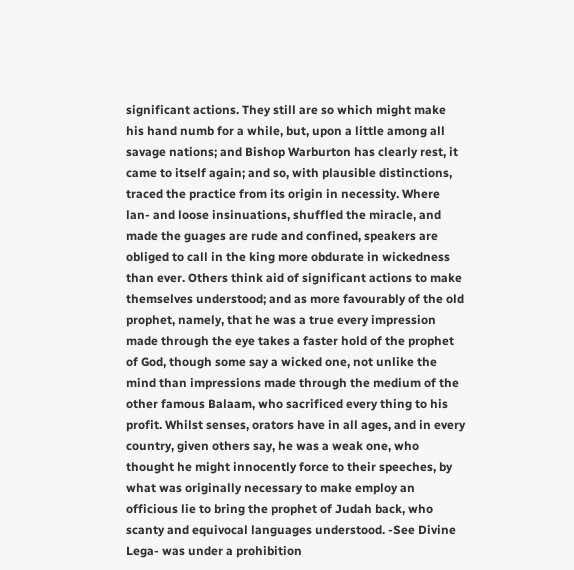significant actions. They still are so which might make his hand numb for a while, but, upon a little among all savage nations; and Bishop Warburton has clearly rest, it came to itself again; and so, with plausible distinctions, traced the practice from its origin in necessity. Where lan- and loose insinuations, shuffled the miracle, and made the guages are rude and confined, speakers are obliged to call in the king more obdurate in wickedness than ever. Others think aid of significant actions to make themselves understood; and as more favourably of the old prophet, namely, that he was a true every impression made through the eye takes a faster hold of the prophet of God, though some say a wicked one, not unlike the mind than impressions made through the medium of the other famous Balaam, who sacrificed every thing to his profit. Whilst senses, orators have in all ages, and in every country, given others say, he was a weak one, who thought he might innocently force to their speeches, by what was originally necessary to make employ an officious lie to bring the prophet of Judah back, who scanty and equivocal languages understood. -See Divine Lega- was under a prohibition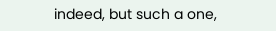indeed, but such a one,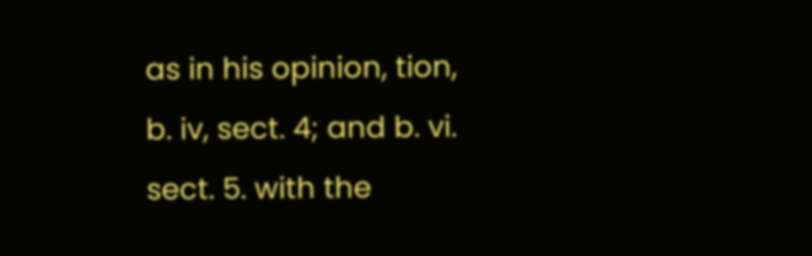as in his opinion, tion, b. iv, sect. 4; and b. vi. sect. 5. with the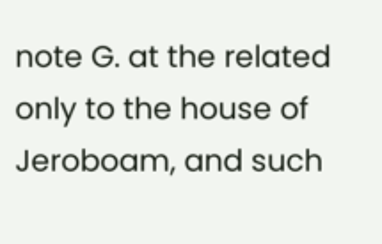note G. at the related only to the house of Jeroboam, and such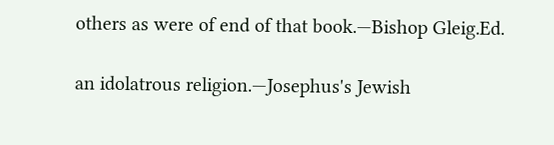others as were of end of that book.—Bishop Gleig.Ed.

an idolatrous religion.—Josephus's Jewish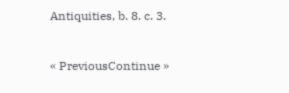Antiquities, b. 8. c. 3.


« PreviousContinue »